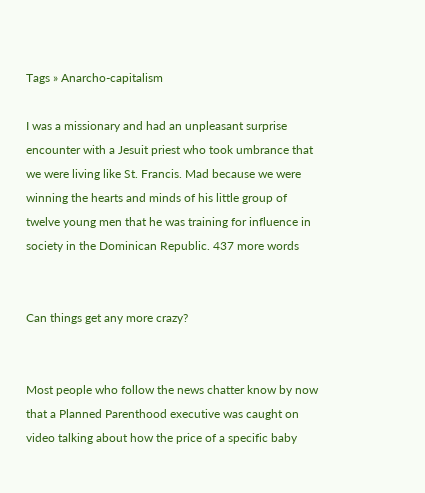Tags » Anarcho-capitalism

I was a missionary and had an unpleasant surprise encounter with a Jesuit priest who took umbrance that we were living like St. Francis. Mad because we were winning the hearts and minds of his little group of twelve young men that he was training for influence in society in the Dominican Republic. 437 more words


Can things get any more crazy?


Most people who follow the news chatter know by now that a Planned Parenthood executive was caught on video talking about how the price of a specific baby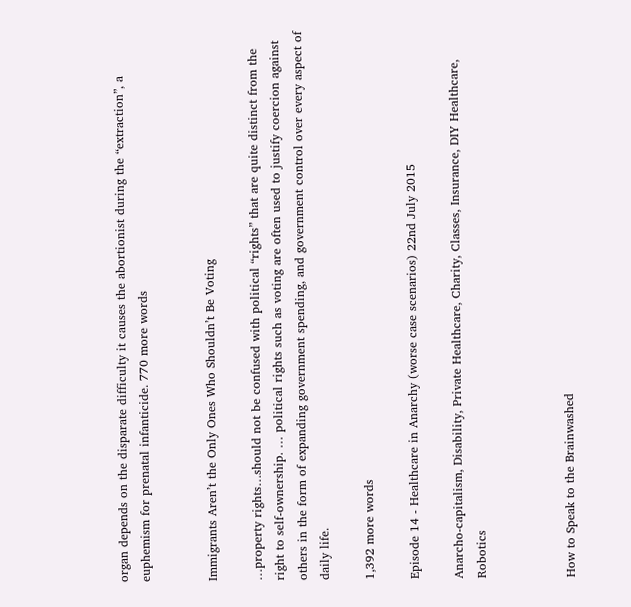organ depends on the disparate difficulty it causes the abortionist during the “extraction”, a euphemism for prenatal infanticide. 770 more words


Immigrants Aren’t the Only Ones Who Shouldn’t Be Voting

…property rights…should not be confused with political “rights” that are quite distinct from the right to self-ownership. … political rights such as voting are often used to justify coercion against others in the form of expanding government spending, and government control over every aspect of daily life.

1,392 more words

Episode 14 - Healthcare in Anarchy (worse case scenarios) 22nd July 2015

Anarcho-capitalism, Disability, Private Healthcare, Charity, Classes, Insurance, DIY Healthcare, Robotics



How to Speak to the Brainwashed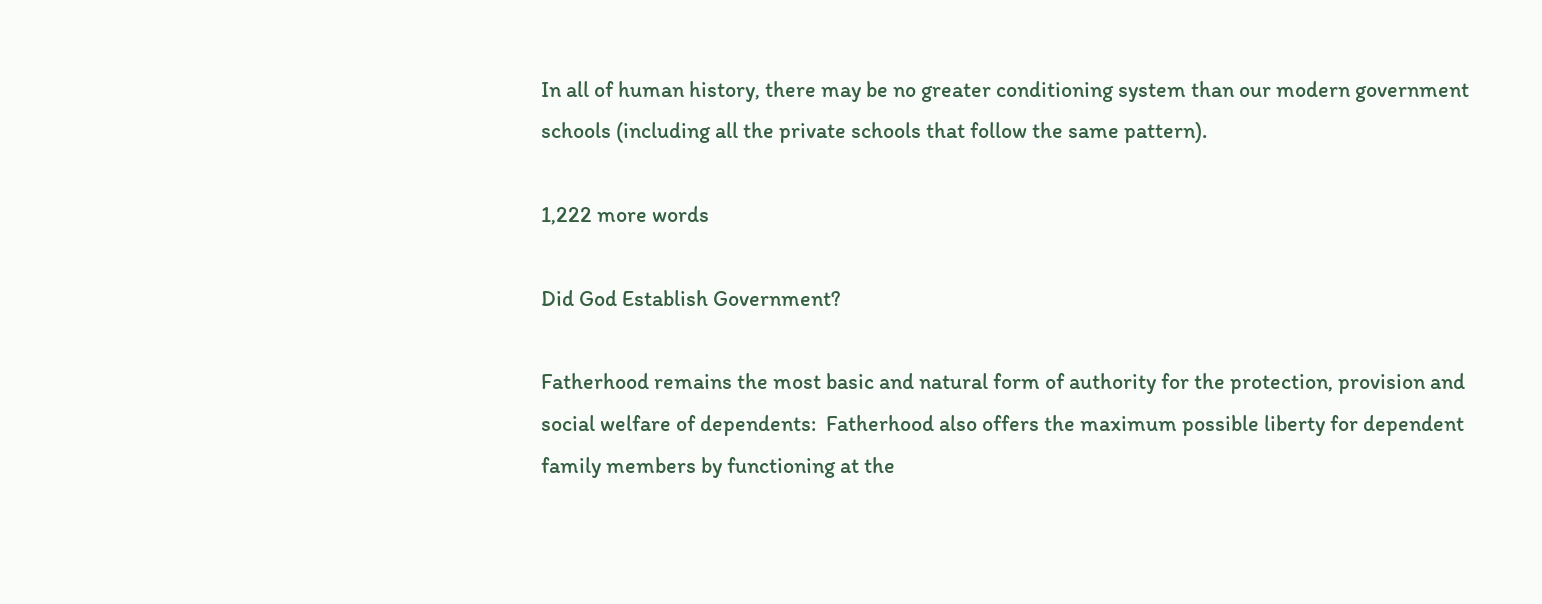In all of human history, there may be no greater conditioning system than our modern government schools (including all the private schools that follow the same pattern).

1,222 more words

Did God Establish Government?

Fatherhood remains the most basic and natural form of authority for the protection, provision and social welfare of dependents:  Fatherhood also offers the maximum possible liberty for dependent family members by functioning at the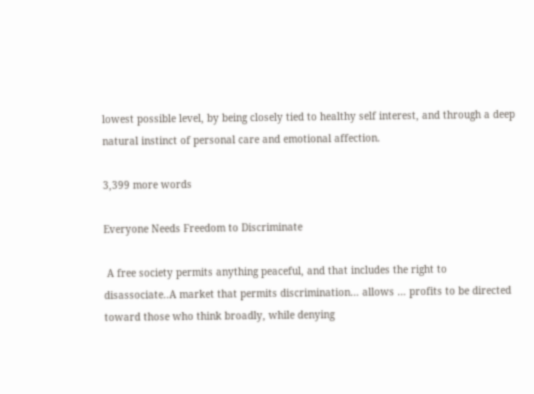lowest possible level, by being closely tied to healthy self interest, and through a deep natural instinct of personal care and emotional affection.

3,399 more words

Everyone Needs Freedom to Discriminate

 A free society permits anything peaceful, and that includes the right to disassociate..A market that permits discrimination… allows … profits to be directed toward those who think broadly, while denying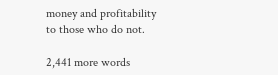money and profitability to those who do not.

2,441 more words